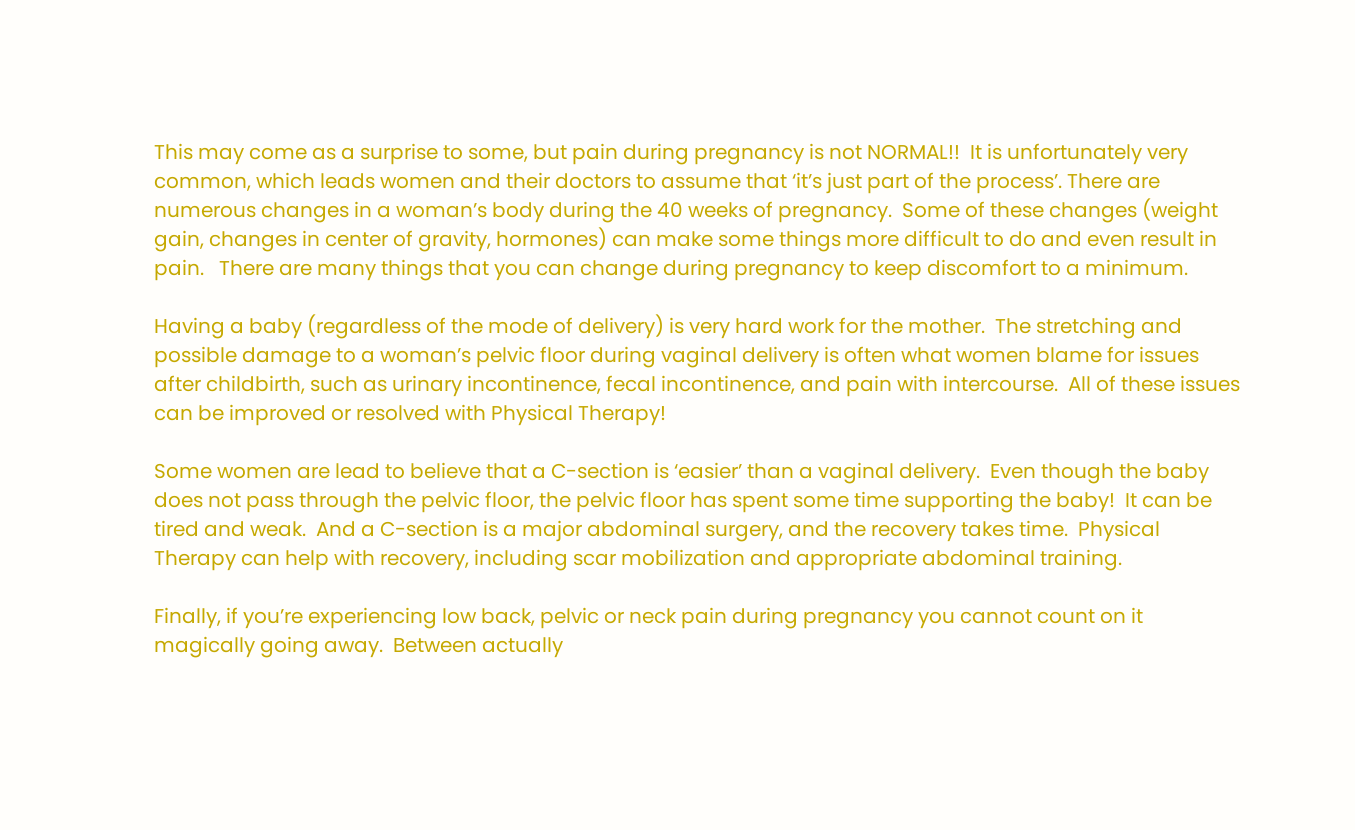This may come as a surprise to some, but pain during pregnancy is not NORMAL!!  It is unfortunately very common, which leads women and their doctors to assume that ‘it’s just part of the process’. There are numerous changes in a woman’s body during the 40 weeks of pregnancy.  Some of these changes (weight gain, changes in center of gravity, hormones) can make some things more difficult to do and even result in pain.   There are many things that you can change during pregnancy to keep discomfort to a minimum.

Having a baby (regardless of the mode of delivery) is very hard work for the mother.  The stretching and possible damage to a woman’s pelvic floor during vaginal delivery is often what women blame for issues after childbirth, such as urinary incontinence, fecal incontinence, and pain with intercourse.  All of these issues can be improved or resolved with Physical Therapy!

Some women are lead to believe that a C-section is ‘easier’ than a vaginal delivery.  Even though the baby does not pass through the pelvic floor, the pelvic floor has spent some time supporting the baby!  It can be tired and weak.  And a C-section is a major abdominal surgery, and the recovery takes time.  Physical Therapy can help with recovery, including scar mobilization and appropriate abdominal training.

Finally, if you’re experiencing low back, pelvic or neck pain during pregnancy you cannot count on it magically going away.  Between actually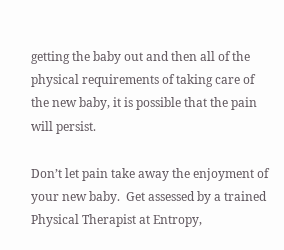getting the baby out and then all of the physical requirements of taking care of the new baby, it is possible that the pain will persist.

Don’t let pain take away the enjoyment of your new baby.  Get assessed by a trained Physical Therapist at Entropy,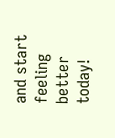and start feeling better today!